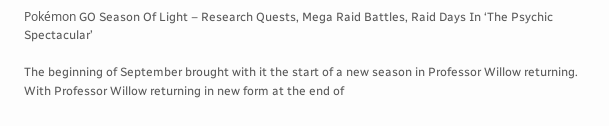Pokémon GO Season Of Light – Research Quests, Mega Raid Battles, Raid Days In ‘The Psychic Spectacular’

The beginning of September brought with it the start of a new season in Professor Willow returning. With Professor Willow returning in new form at the end of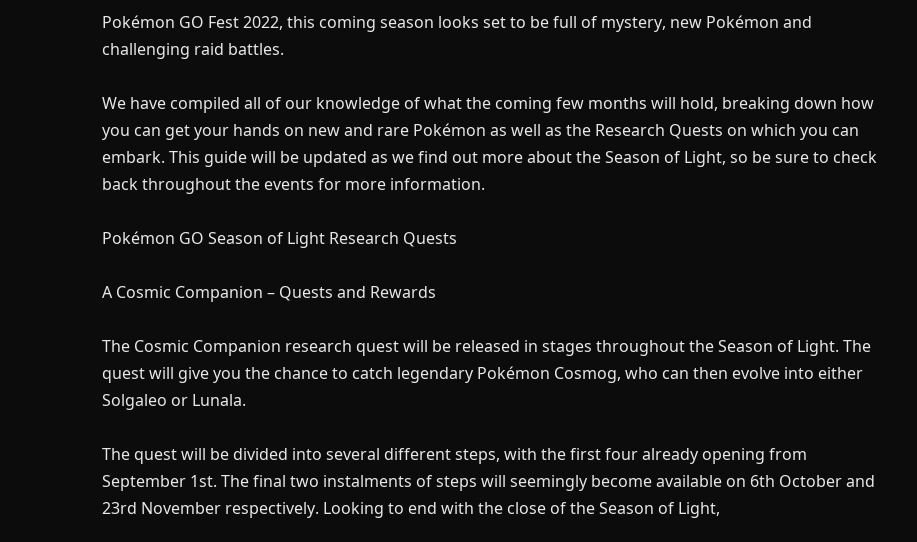Pokémon GO Fest 2022, this coming season looks set to be full of mystery, new Pokémon and challenging raid battles.

We have compiled all of our knowledge of what the coming few months will hold, breaking down how you can get your hands on new and rare Pokémon as well as the Research Quests on which you can embark. This guide will be updated as we find out more about the Season of Light, so be sure to check back throughout the events for more information.

Pokémon GO Season of Light Research Quests

A Cosmic Companion – Quests and Rewards

The Cosmic Companion research quest will be released in stages throughout the Season of Light. The quest will give you the chance to catch legendary Pokémon Cosmog, who can then evolve into either Solgaleo or Lunala.

The quest will be divided into several different steps, with the first four already opening from September 1st. The final two instalments of steps will seemingly become available on 6th October and 23rd November respectively. Looking to end with the close of the Season of Light,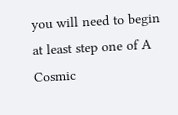you will need to begin at least step one of A Cosmic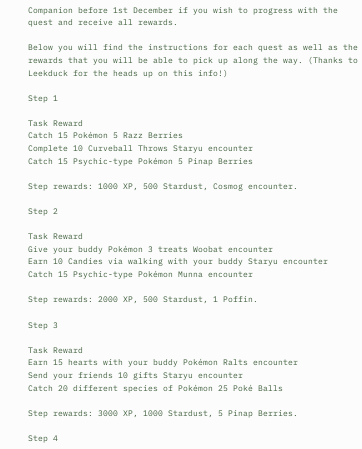Companion before 1st December if you wish to progress with the quest and receive all rewards.

Below you will find the instructions for each quest as well as the rewards that you will be able to pick up along the way. (Thanks to Leekduck for the heads up on this info!)

Step 1

Task Reward
Catch 15 Pokémon 5 Razz Berries
Complete 10 Curveball Throws Staryu encounter
Catch 15 Psychic-type Pokémon 5 Pinap Berries

Step rewards: 1000 XP, 500 Stardust, Cosmog encounter.

Step 2

Task Reward
Give your buddy Pokémon 3 treats Woobat encounter
Earn 10 Candies via walking with your buddy Staryu encounter
Catch 15 Psychic-type Pokémon Munna encounter

Step rewards: 2000 XP, 500 Stardust, 1 Poffin.

Step 3

Task Reward
Earn 15 hearts with your buddy Pokémon Ralts encounter
Send your friends 10 gifts Staryu encounter
Catch 20 different species of Pokémon 25 Poké Balls

Step rewards: 3000 XP, 1000 Stardust, 5 Pinap Berries.

Step 4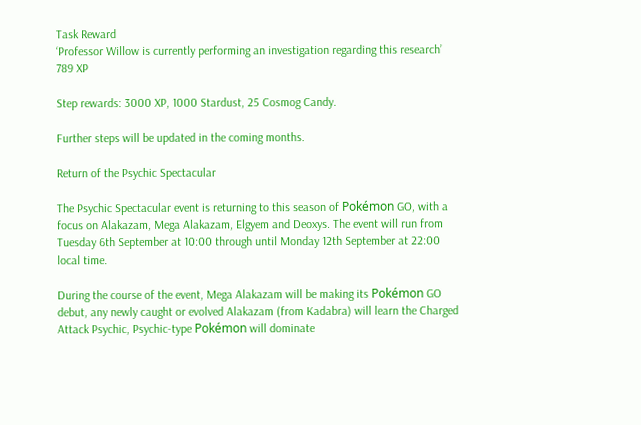Task Reward
‘Professor Willow is currently performing an investigation regarding this research’ 789 XP

Step rewards: 3000 XP, 1000 Stardust, 25 Cosmog Candy.

Further steps will be updated in the coming months.

Return of the Psychic Spectacular

The Psychic Spectacular event is returning to this season of Pokémon GO, with a focus on Alakazam, Mega Alakazam, Elgyem and Deoxys. The event will run from Tuesday 6th September at 10:00 through until Monday 12th September at 22:00 local time.

During the course of the event, Mega Alakazam will be making its Pokémon GO debut, any newly caught or evolved Alakazam (from Kadabra) will learn the Charged Attack Psychic, Psychic-type Pokémon will dominate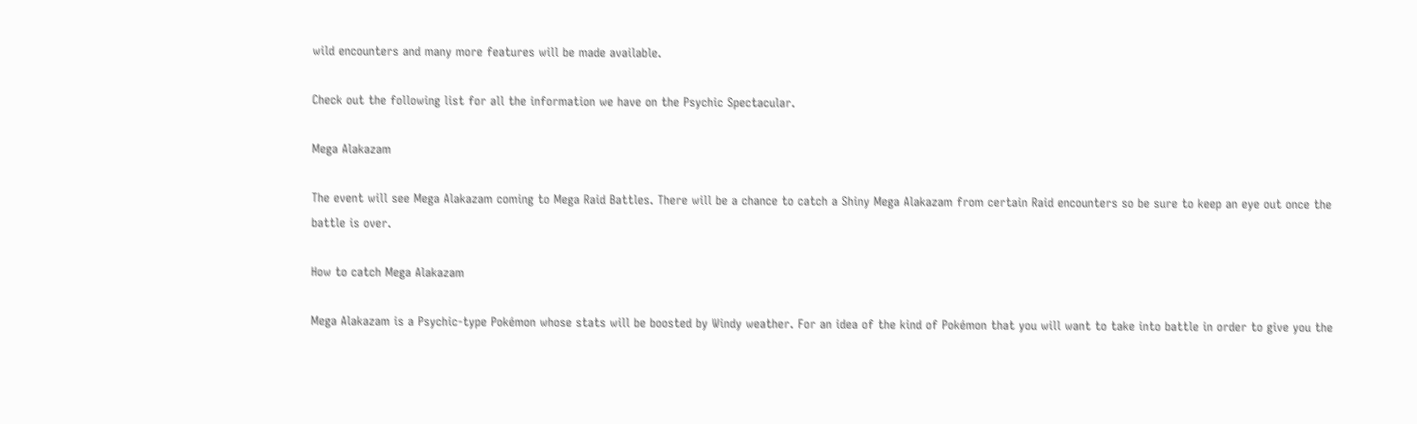wild encounters and many more features will be made available.

Check out the following list for all the information we have on the Psychic Spectacular.

Mega Alakazam

The event will see Mega Alakazam coming to Mega Raid Battles. There will be a chance to catch a Shiny Mega Alakazam from certain Raid encounters so be sure to keep an eye out once the battle is over.

How to catch Mega Alakazam

Mega Alakazam is a Psychic-type Pokémon whose stats will be boosted by Windy weather. For an idea of the kind of Pokémon that you will want to take into battle in order to give you the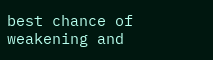best chance of weakening and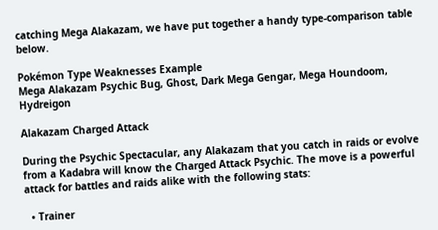catching Mega Alakazam, we have put together a handy type-comparison table below.

Pokémon Type Weaknesses Example
Mega Alakazam Psychic Bug, Ghost, Dark Mega Gengar, Mega Houndoom, Hydreigon

Alakazam Charged Attack

During the Psychic Spectacular, any Alakazam that you catch in raids or evolve from a Kadabra will know the Charged Attack Psychic. The move is a powerful attack for battles and raids alike with the following stats:

  • Trainer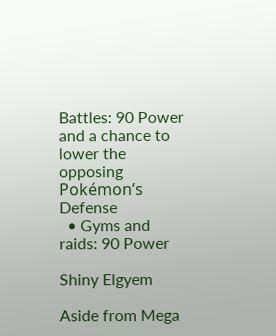Battles: 90 Power and a chance to lower the opposing Pokémon’s Defense
  • Gyms and raids: 90 Power

Shiny Elgyem

Aside from Mega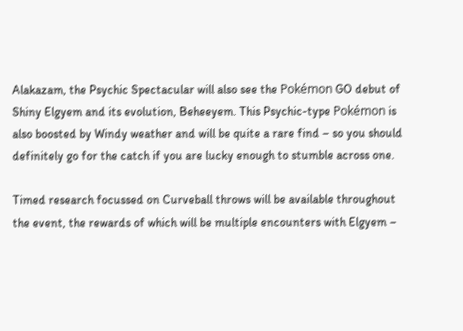Alakazam, the Psychic Spectacular will also see the Pokémon GO debut of Shiny Elgyem and its evolution, Beheeyem. This Psychic-type Pokémon is also boosted by Windy weather and will be quite a rare find – so you should definitely go for the catch if you are lucky enough to stumble across one.

Timed research focussed on Curveball throws will be available throughout the event, the rewards of which will be multiple encounters with Elgyem –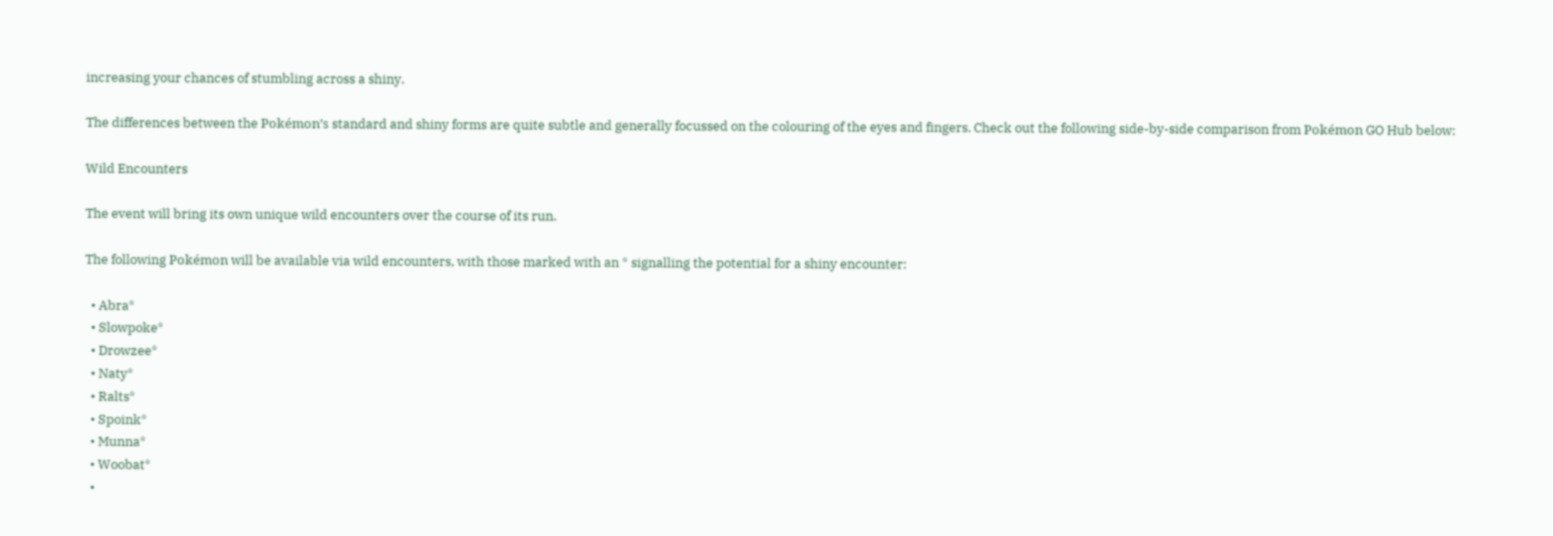increasing your chances of stumbling across a shiny.

The differences between the Pokémon’s standard and shiny forms are quite subtle and generally focussed on the colouring of the eyes and fingers. Check out the following side-by-side comparison from Pokémon GO Hub below:

Wild Encounters

The event will bring its own unique wild encounters over the course of its run.

The following Pokémon will be available via wild encounters, with those marked with an * signalling the potential for a shiny encounter:

  • Abra*
  • Slowpoke*
  • Drowzee*
  • Naty*
  • Ralts*
  • Spoink*
  • Munna*
  • Woobat*
  •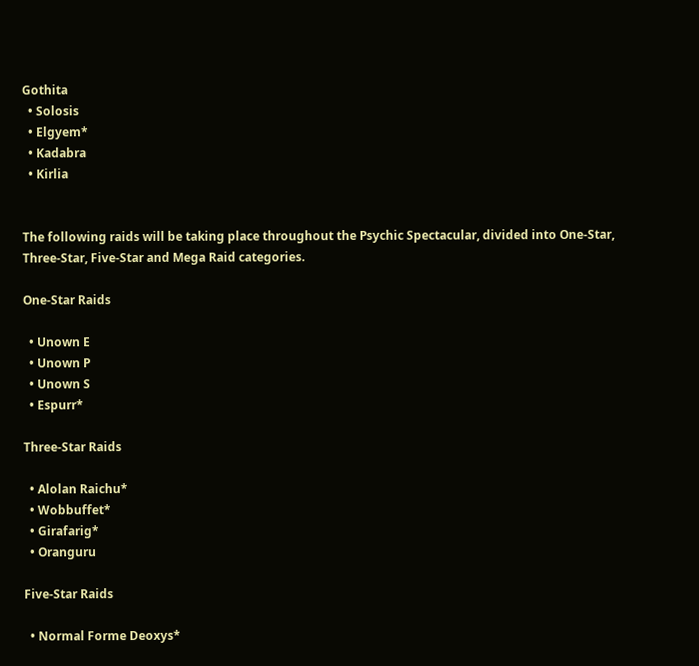Gothita
  • Solosis
  • Elgyem*
  • Kadabra
  • Kirlia


The following raids will be taking place throughout the Psychic Spectacular, divided into One-Star, Three-Star, Five-Star and Mega Raid categories.

One-Star Raids

  • Unown E
  • Unown P
  • Unown S
  • Espurr*

Three-Star Raids

  • Alolan Raichu*
  • Wobbuffet*
  • Girafarig*
  • Oranguru

Five-Star Raids

  • Normal Forme Deoxys*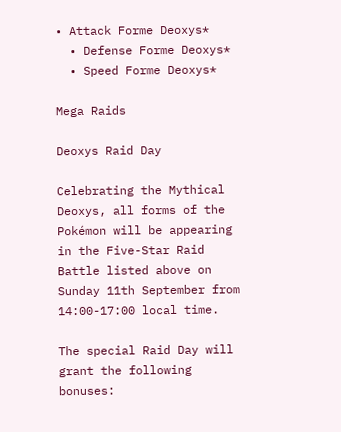• Attack Forme Deoxys*
  • Defense Forme Deoxys*
  • Speed Forme Deoxys*

Mega Raids

Deoxys Raid Day

Celebrating the Mythical Deoxys, all forms of the Pokémon will be appearing in the Five-Star Raid Battle listed above on Sunday 11th September from 14:00-17:00 local time.

The special Raid Day will grant the following bonuses: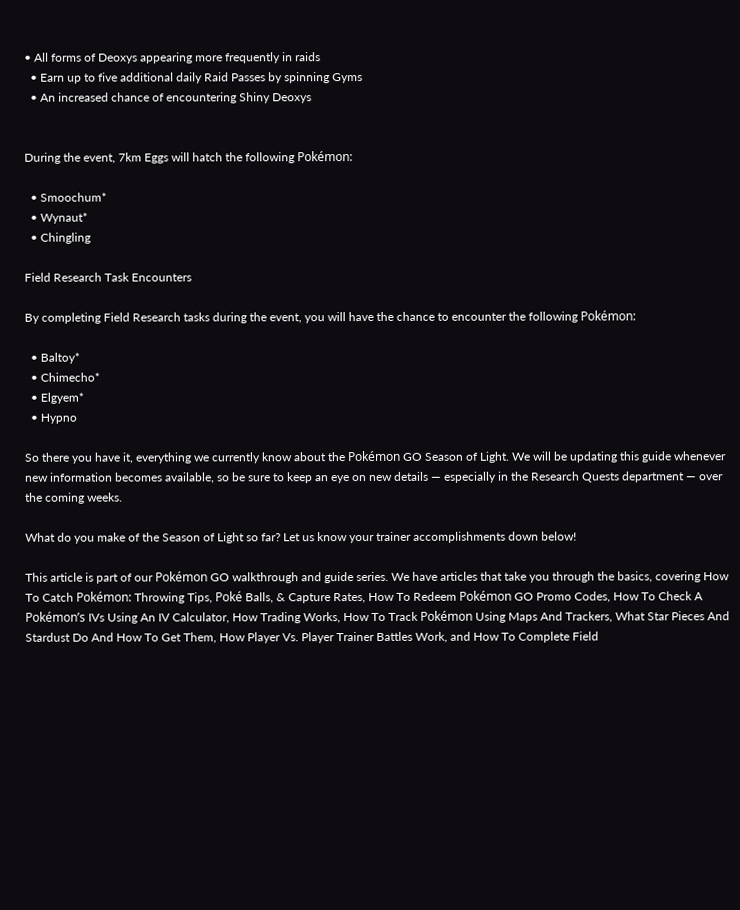• All forms of Deoxys appearing more frequently in raids
  • Earn up to five additional daily Raid Passes by spinning Gyms
  • An increased chance of encountering Shiny Deoxys


During the event, 7km Eggs will hatch the following Pokémon:

  • Smoochum*
  • Wynaut*
  • Chingling

Field Research Task Encounters

By completing Field Research tasks during the event, you will have the chance to encounter the following Pokémon:

  • Baltoy*
  • Chimecho*
  • Elgyem*
  • Hypno

So there you have it, everything we currently know about the Pokémon GO Season of Light. We will be updating this guide whenever new information becomes available, so be sure to keep an eye on new details — especially in the Research Quests department — over the coming weeks.

What do you make of the Season of Light so far? Let us know your trainer accomplishments down below!

This article is part of our Pokémon GO walkthrough and guide series. We have articles that take you through the basics, covering How To Catch Pokémon: Throwing Tips, Poké Balls, & Capture Rates, How To Redeem Pokémon GO Promo Codes, How To Check A Pokémon’s IVs Using An IV Calculator, How Trading Works, How To Track Pokémon Using Maps And Trackers, What Star Pieces And Stardust Do And How To Get Them, How Player Vs. Player Trainer Battles Work, and How To Complete Field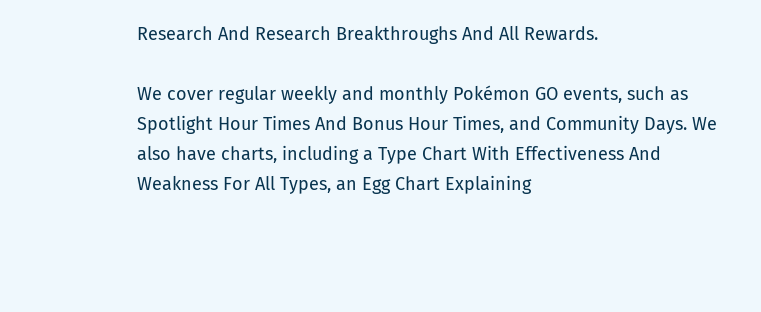Research And Research Breakthroughs And All Rewards.

We cover regular weekly and monthly Pokémon GO events, such as Spotlight Hour Times And Bonus Hour Times, and Community Days. We also have charts, including a Type Chart With Effectiveness And Weakness For All Types, an Egg Chart Explaining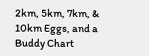2km, 5km, 7km, & 10km Eggs, and a Buddy Chart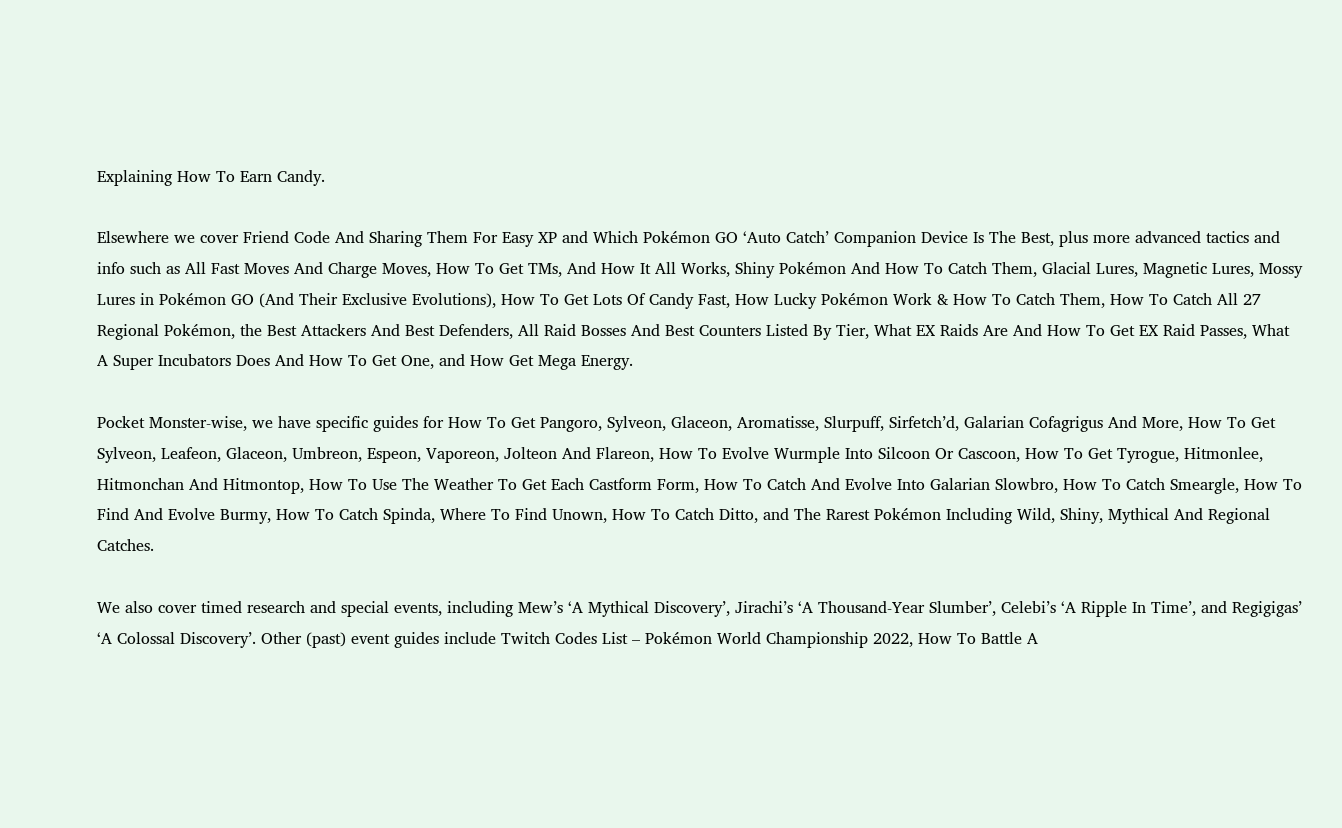Explaining How To Earn Candy.

Elsewhere we cover Friend Code And Sharing Them For Easy XP and Which Pokémon GO ‘Auto Catch’ Companion Device Is The Best, plus more advanced tactics and info such as All Fast Moves And Charge Moves, How To Get TMs, And How It All Works, Shiny Pokémon And How To Catch Them, Glacial Lures, Magnetic Lures, Mossy Lures in Pokémon GO (And Their Exclusive Evolutions), How To Get Lots Of Candy Fast, How Lucky Pokémon Work & How To Catch Them, How To Catch All 27 Regional Pokémon, the Best Attackers And Best Defenders, All Raid Bosses And Best Counters Listed By Tier, What EX Raids Are And How To Get EX Raid Passes, What A Super Incubators Does And How To Get One, and How Get Mega Energy.

Pocket Monster-wise, we have specific guides for How To Get Pangoro, Sylveon, Glaceon, Aromatisse, Slurpuff, Sirfetch’d, Galarian Cofagrigus And More, How To Get Sylveon, Leafeon, Glaceon, Umbreon, Espeon, Vaporeon, Jolteon And Flareon, How To Evolve Wurmple Into Silcoon Or Cascoon, How To Get Tyrogue, Hitmonlee, Hitmonchan And Hitmontop, How To Use The Weather To Get Each Castform Form, How To Catch And Evolve Into Galarian Slowbro, How To Catch Smeargle, How To Find And Evolve Burmy, How To Catch Spinda, Where To Find Unown, How To Catch Ditto, and The Rarest Pokémon Including Wild, Shiny, Mythical And Regional Catches.

We also cover timed research and special events, including Mew’s ‘A Mythical Discovery’, Jirachi’s ‘A Thousand-Year Slumber’, Celebi’s ‘A Ripple In Time’, and Regigigas’ ‘A Colossal Discovery’. Other (past) event guides include Twitch Codes List – Pokémon World Championship 2022, How To Battle A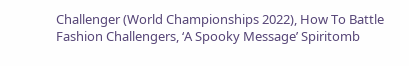Challenger (World Championships 2022), How To Battle Fashion Challengers, ‘A Spooky Message’ Spiritomb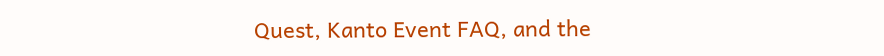Quest, Kanto Event FAQ, and the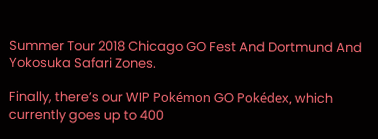Summer Tour 2018 Chicago GO Fest And Dortmund And Yokosuka Safari Zones.

Finally, there’s our WIP Pokémon GO Pokédex, which currently goes up to 400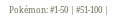Pokémon: #1-50 | #51-100 |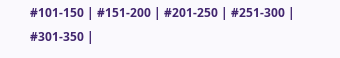#101-150 | #151-200 | #201-250 | #251-300 | #301-350 |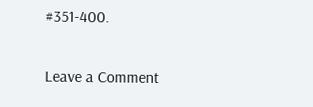#351-400.

Leave a Comment